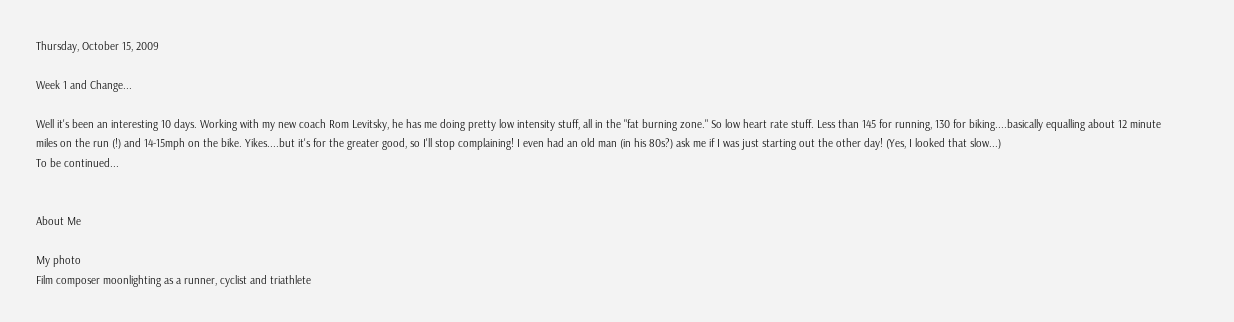Thursday, October 15, 2009

Week 1 and Change...

Well it's been an interesting 10 days. Working with my new coach Rom Levitsky, he has me doing pretty low intensity stuff, all in the "fat burning zone." So low heart rate stuff. Less than 145 for running, 130 for biking....basically equalling about 12 minute miles on the run (!) and 14-15mph on the bike. Yikes....but it's for the greater good, so I'll stop complaining! I even had an old man (in his 80s?) ask me if I was just starting out the other day! (Yes, I looked that slow...)
To be continued...


About Me

My photo
Film composer moonlighting as a runner, cyclist and triathlete